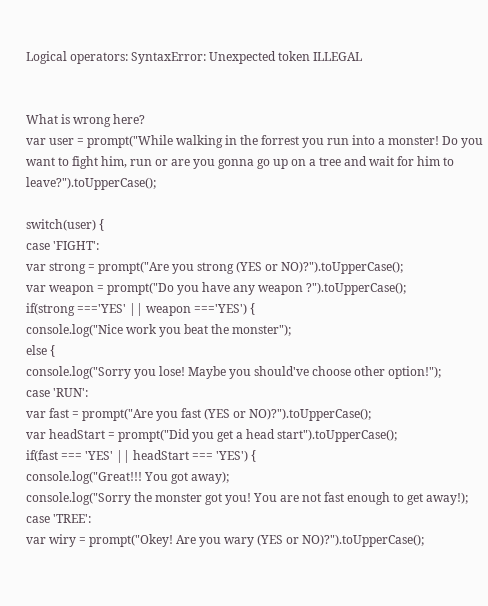Logical operators: SyntaxError: Unexpected token ILLEGAL


What is wrong here?
var user = prompt("While walking in the forrest you run into a monster! Do you want to fight him, run or are you gonna go up on a tree and wait for him to leave?").toUpperCase();

switch(user) {
case 'FIGHT':
var strong = prompt("Are you strong (YES or NO)?").toUpperCase();
var weapon = prompt("Do you have any weapon ?").toUpperCase();
if(strong ==='YES' || weapon ==='YES') {
console.log("Nice work you beat the monster");
else {
console.log("Sorry you lose! Maybe you should've choose other option!");
case 'RUN':
var fast = prompt("Are you fast (YES or NO)?").toUpperCase();
var headStart = prompt("Did you get a head start").toUpperCase();
if(fast === 'YES' || headStart === 'YES') {
console.log("Great!!! You got away);
console.log("Sorry the monster got you! You are not fast enough to get away!);
case 'TREE':
var wiry = prompt("Okey! Are you wary (YES or NO)?").toUpperCase();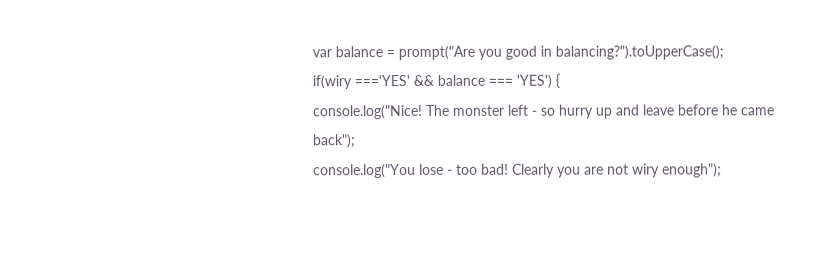var balance = prompt("Are you good in balancing?").toUpperCase();
if(wiry ==='YES' && balance === 'YES') {
console.log("Nice! The monster left - so hurry up and leave before he came back");
console.log("You lose - too bad! Clearly you are not wiry enough");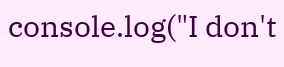console.log("I don't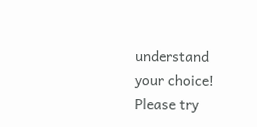understand your choice! Please try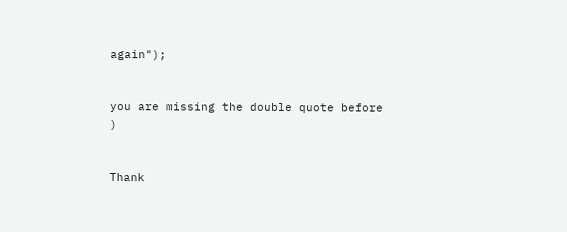again");


you are missing the double quote before )


Thank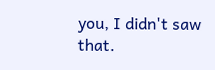you, I didn't saw that.